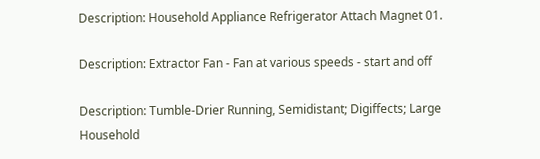Description: Household Appliance Refrigerator Attach Magnet 01.

Description: Extractor Fan - Fan at various speeds - start and off

Description: Tumble-Drier Running, Semidistant; Digiffects; Large Household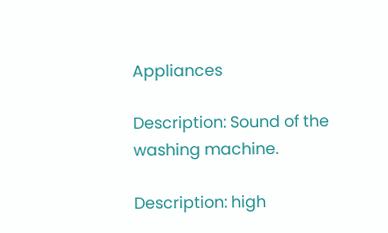Appliances

Description: Sound of the washing machine.

Description: high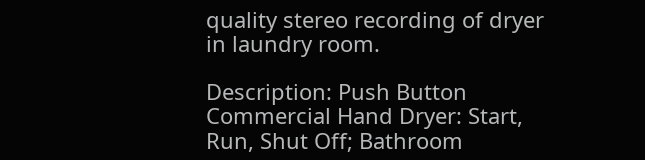quality stereo recording of dryer in laundry room.

Description: Push Button Commercial Hand Dryer: Start, Run, Shut Off; Bathroom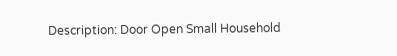Description: Door Open Small Household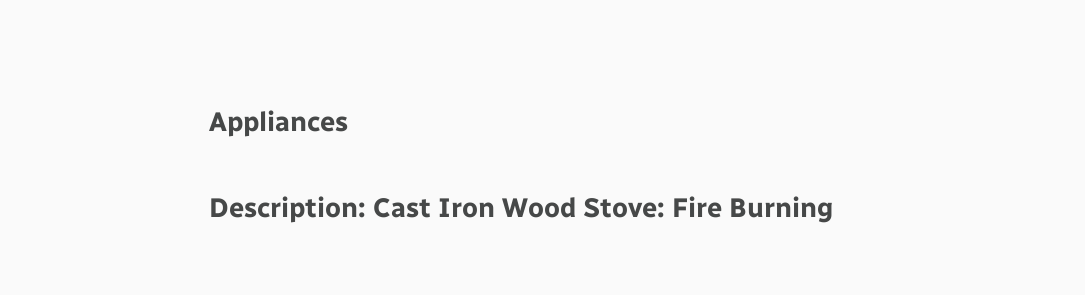Appliances

Description: Cast Iron Wood Stove: Fire Burning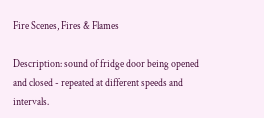Fire Scenes, Fires & Flames

Description: sound of fridge door being opened and closed - repeated at different speeds and intervals.